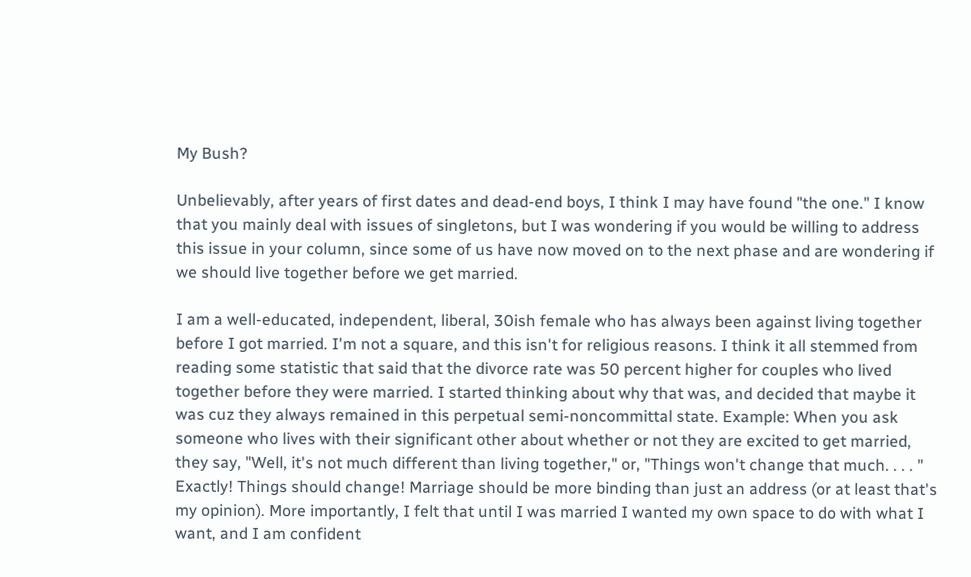My Bush?

Unbelievably, after years of first dates and dead-end boys, I think I may have found "the one." I know that you mainly deal with issues of singletons, but I was wondering if you would be willing to address this issue in your column, since some of us have now moved on to the next phase and are wondering if we should live together before we get married.

I am a well-educated, independent, liberal, 30ish female who has always been against living together before I got married. I'm not a square, and this isn't for religious reasons. I think it all stemmed from reading some statistic that said that the divorce rate was 50 percent higher for couples who lived together before they were married. I started thinking about why that was, and decided that maybe it was cuz they always remained in this perpetual semi-noncommittal state. Example: When you ask someone who lives with their significant other about whether or not they are excited to get married, they say, "Well, it's not much different than living together," or, "Things won't change that much. . . . " Exactly! Things should change! Marriage should be more binding than just an address (or at least that's my opinion). More importantly, I felt that until I was married I wanted my own space to do with what I want, and I am confident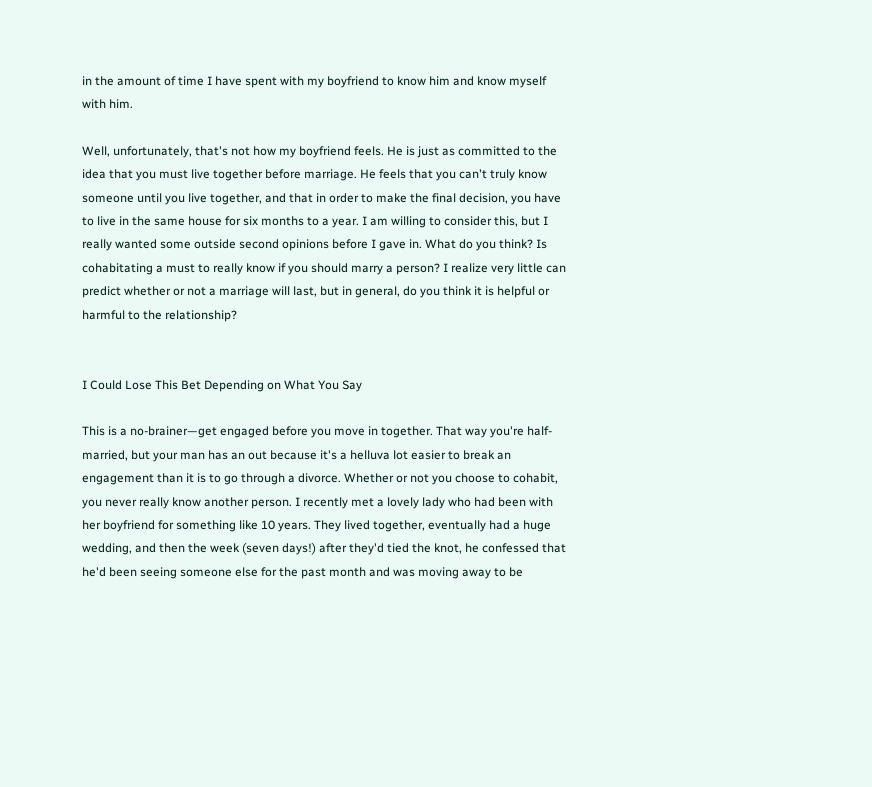in the amount of time I have spent with my boyfriend to know him and know myself with him.

Well, unfortunately, that's not how my boyfriend feels. He is just as committed to the idea that you must live together before marriage. He feels that you can't truly know someone until you live together, and that in order to make the final decision, you have to live in the same house for six months to a year. I am willing to consider this, but I really wanted some outside second opinions before I gave in. What do you think? Is cohabitating a must to really know if you should marry a person? I realize very little can predict whether or not a marriage will last, but in general, do you think it is helpful or harmful to the relationship?


I Could Lose This Bet Depending on What You Say

This is a no-brainer—get engaged before you move in together. That way you're half-married, but your man has an out because it's a helluva lot easier to break an engagement than it is to go through a divorce. Whether or not you choose to cohabit, you never really know another person. I recently met a lovely lady who had been with her boyfriend for something like 10 years. They lived together, eventually had a huge wedding, and then the week (seven days!) after they'd tied the knot, he confessed that he'd been seeing someone else for the past month and was moving away to be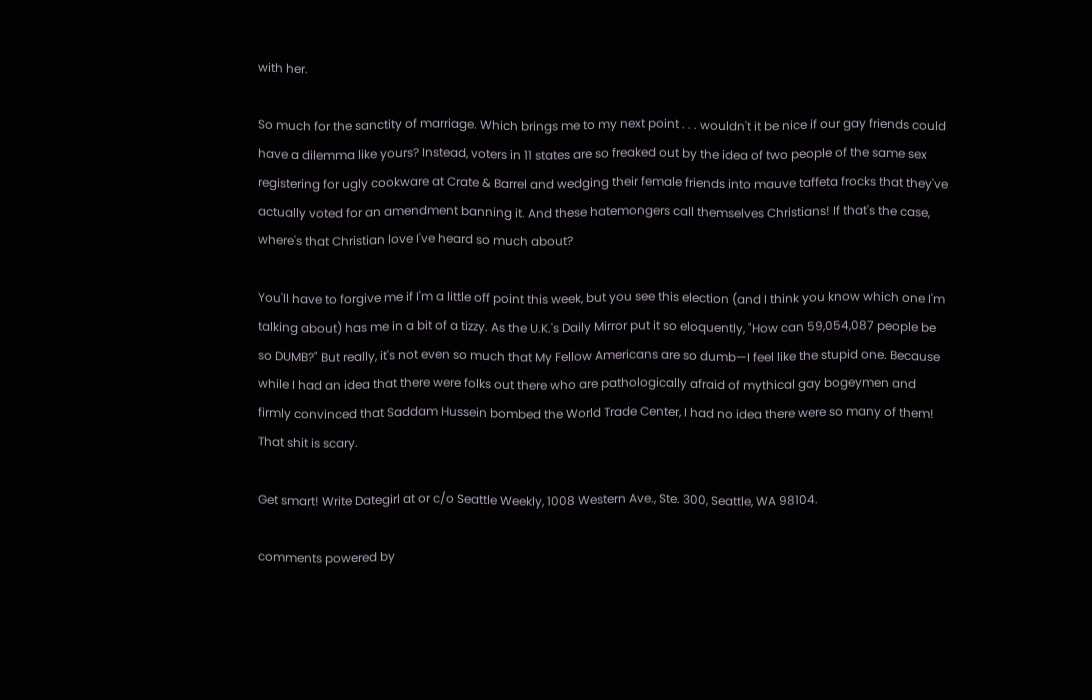with her.

So much for the sanctity of marriage. Which brings me to my next point . . . wouldn't it be nice if our gay friends could have a dilemma like yours? Instead, voters in 11 states are so freaked out by the idea of two people of the same sex registering for ugly cookware at Crate & Barrel and wedging their female friends into mauve taffeta frocks that they've actually voted for an amendment banning it. And these hatemongers call themselves Christians! If that's the case, where's that Christian love I've heard so much about?

You'll have to forgive me if I'm a little off point this week, but you see this election (and I think you know which one I'm talking about) has me in a bit of a tizzy. As the U.K.'s Daily Mirror put it so eloquently, "How can 59,054,087 people be so DUMB?" But really, it's not even so much that My Fellow Americans are so dumb—I feel like the stupid one. Because while I had an idea that there were folks out there who are pathologically afraid of mythical gay bogeymen and firmly convinced that Saddam Hussein bombed the World Trade Center, I had no idea there were so many of them! That shit is scary.

Get smart! Write Dategirl at or c/o Seattle Weekly, 1008 Western Ave., Ste. 300, Seattle, WA 98104.

comments powered by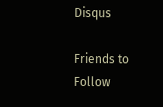Disqus

Friends to Follow